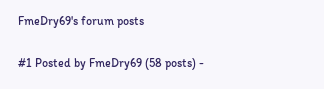FmeDry69's forum posts

#1 Posted by FmeDry69 (58 posts) -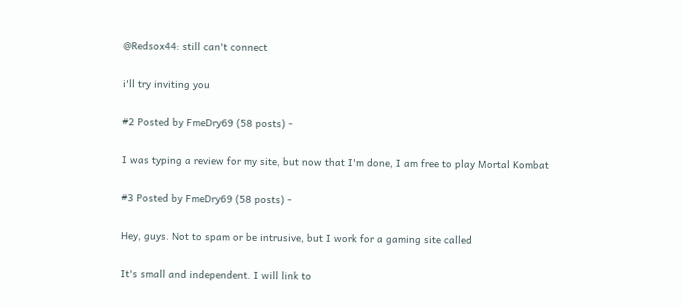@Redsox44: still can't connect

i'll try inviting you

#2 Posted by FmeDry69 (58 posts) -

I was typing a review for my site, but now that I'm done, I am free to play Mortal Kombat

#3 Posted by FmeDry69 (58 posts) -

Hey, guys. Not to spam or be intrusive, but I work for a gaming site called

It's small and independent. I will link to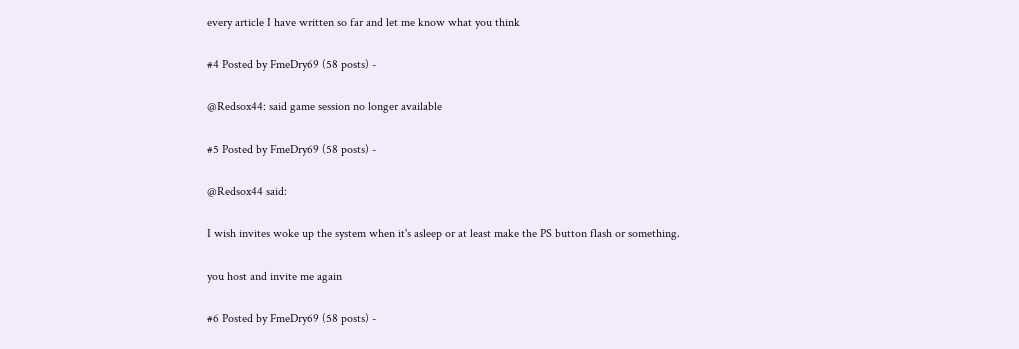every article I have written so far and let me know what you think

#4 Posted by FmeDry69 (58 posts) -

@Redsox44: said game session no longer available

#5 Posted by FmeDry69 (58 posts) -

@Redsox44 said:

I wish invites woke up the system when it's asleep or at least make the PS button flash or something.

you host and invite me again

#6 Posted by FmeDry69 (58 posts) -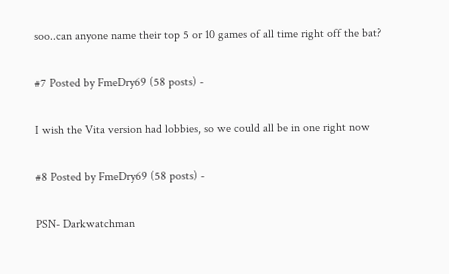soo..can anyone name their top 5 or 10 games of all time right off the bat?

#7 Posted by FmeDry69 (58 posts) -

I wish the Vita version had lobbies, so we could all be in one right now

#8 Posted by FmeDry69 (58 posts) -

PSN- Darkwatchman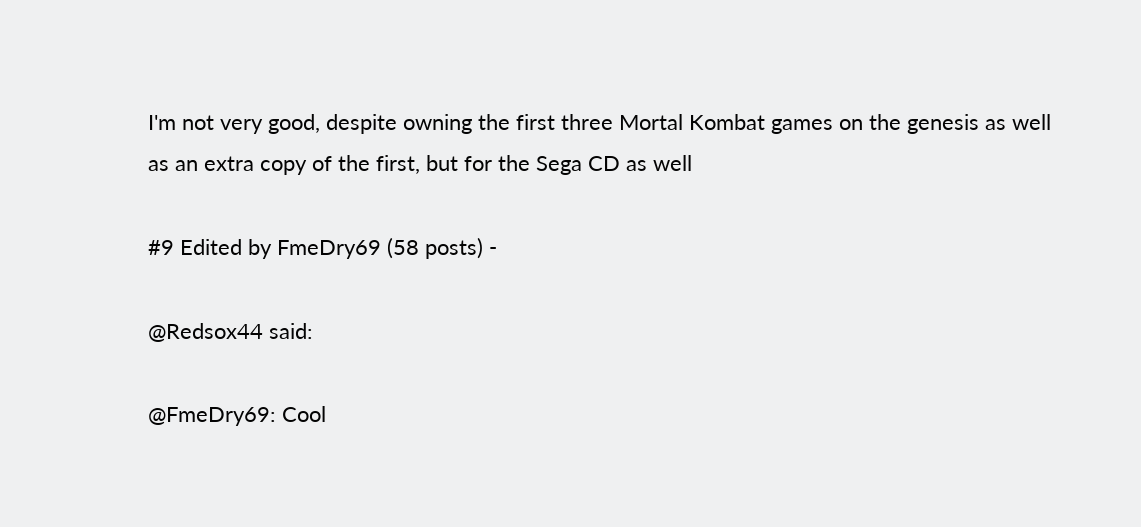I'm not very good, despite owning the first three Mortal Kombat games on the genesis as well as an extra copy of the first, but for the Sega CD as well

#9 Edited by FmeDry69 (58 posts) -

@Redsox44 said:

@FmeDry69: Cool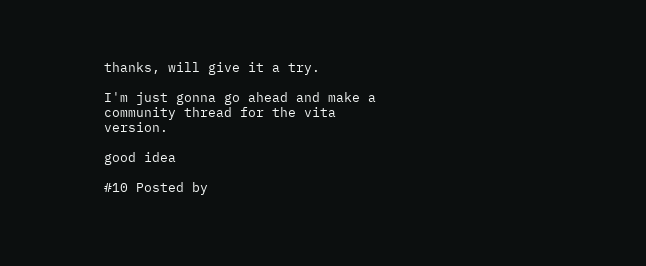thanks, will give it a try.

I'm just gonna go ahead and make a community thread for the vita version.

good idea

#10 Posted by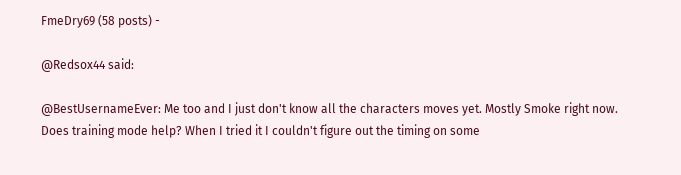FmeDry69 (58 posts) -

@Redsox44 said:

@BestUsernameEver: Me too and I just don't know all the characters moves yet. Mostly Smoke right now. Does training mode help? When I tried it I couldn't figure out the timing on some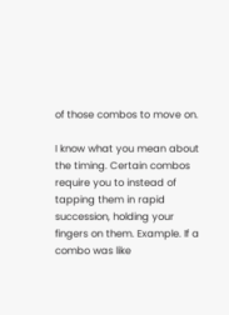of those combos to move on.

I know what you mean about the timing. Certain combos require you to instead of tapping them in rapid succession, holding your fingers on them. Example. If a combo was like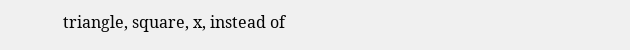triangle, square, x, instead of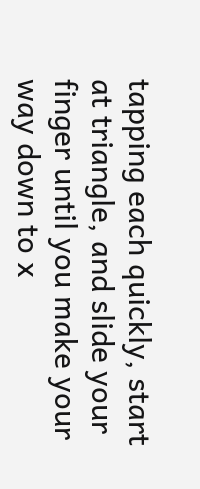tapping each quickly, start at triangle, and slide your finger until you make your way down to x